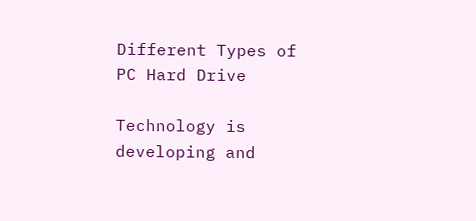Different Types of PC Hard Drive

Technology is developing and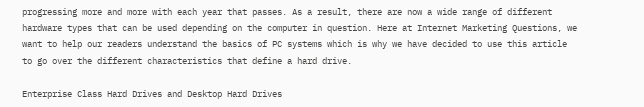progressing more and more with each year that passes. As a result, there are now a wide range of different hardware types that can be used depending on the computer in question. Here at Internet Marketing Questions, we want to help our readers understand the basics of PC systems which is why we have decided to use this article to go over the different characteristics that define a hard drive.

Enterprise Class Hard Drives and Desktop Hard Drives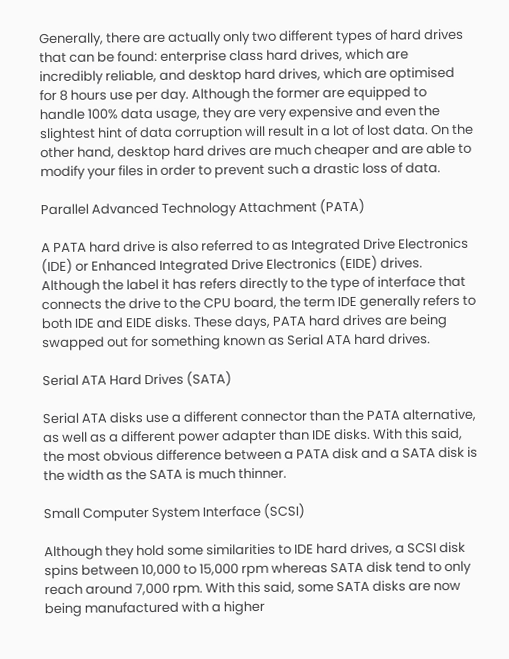Generally, there are actually only two different types of hard drives that can be found: enterprise class hard drives, which are incredibly reliable, and desktop hard drives, which are optimised for 8 hours use per day. Although the former are equipped to handle 100% data usage, they are very expensive and even the slightest hint of data corruption will result in a lot of lost data. On the other hand, desktop hard drives are much cheaper and are able to modify your files in order to prevent such a drastic loss of data.

Parallel Advanced Technology Attachment (PATA)

A PATA hard drive is also referred to as Integrated Drive Electronics (IDE) or Enhanced Integrated Drive Electronics (EIDE) drives. Although the label it has refers directly to the type of interface that connects the drive to the CPU board, the term IDE generally refers to both IDE and EIDE disks. These days, PATA hard drives are being swapped out for something known as Serial ATA hard drives.

Serial ATA Hard Drives (SATA)

Serial ATA disks use a different connector than the PATA alternative, as well as a different power adapter than IDE disks. With this said, the most obvious difference between a PATA disk and a SATA disk is the width as the SATA is much thinner.

Small Computer System Interface (SCSI)

Although they hold some similarities to IDE hard drives, a SCSI disk spins between 10,000 to 15,000 rpm whereas SATA disk tend to only reach around 7,000 rpm. With this said, some SATA disks are now being manufactured with a higher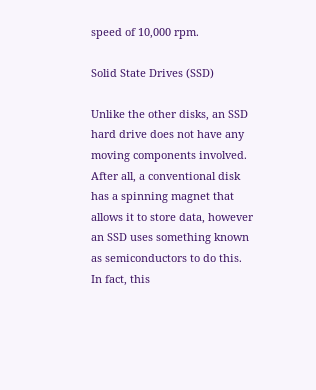speed of 10,000 rpm.

Solid State Drives (SSD)

Unlike the other disks, an SSD hard drive does not have any moving components involved. After all, a conventional disk has a spinning magnet that allows it to store data, however an SSD uses something known as semiconductors to do this. In fact, this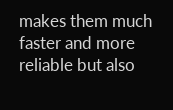makes them much faster and more reliable but also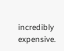incredibly expensive.